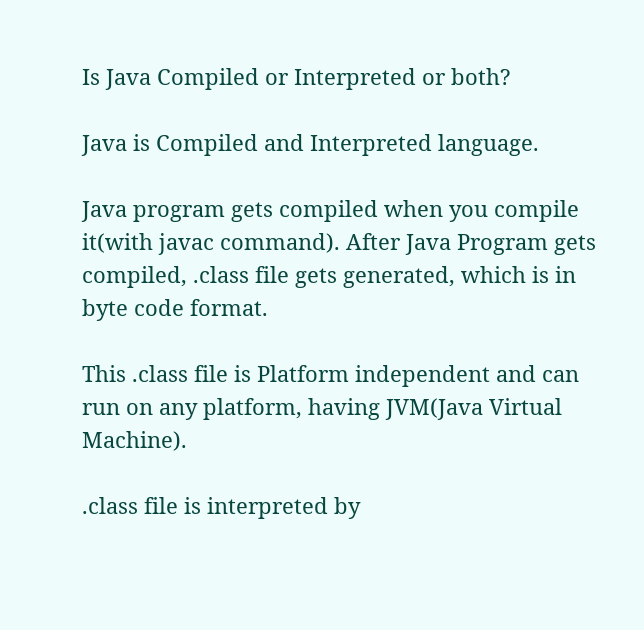Is Java Compiled or Interpreted or both?

Java is Compiled and Interpreted language.

Java program gets compiled when you compile it(with javac command). After Java Program gets compiled, .class file gets generated, which is in byte code format.

This .class file is Platform independent and can run on any platform, having JVM(Java Virtual Machine).

.class file is interpreted by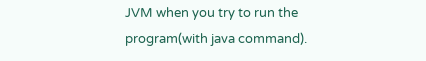JVM when you try to run the program(with java command).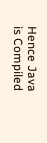Hence Java is Compiled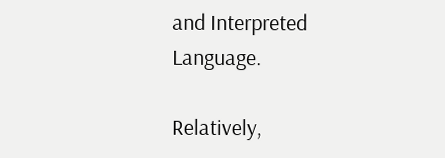and Interpreted Language.

Relatively,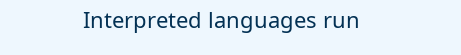Interpreted languages run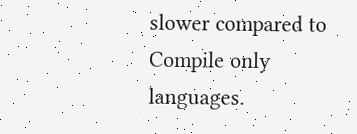slower compared to Compile only languages.